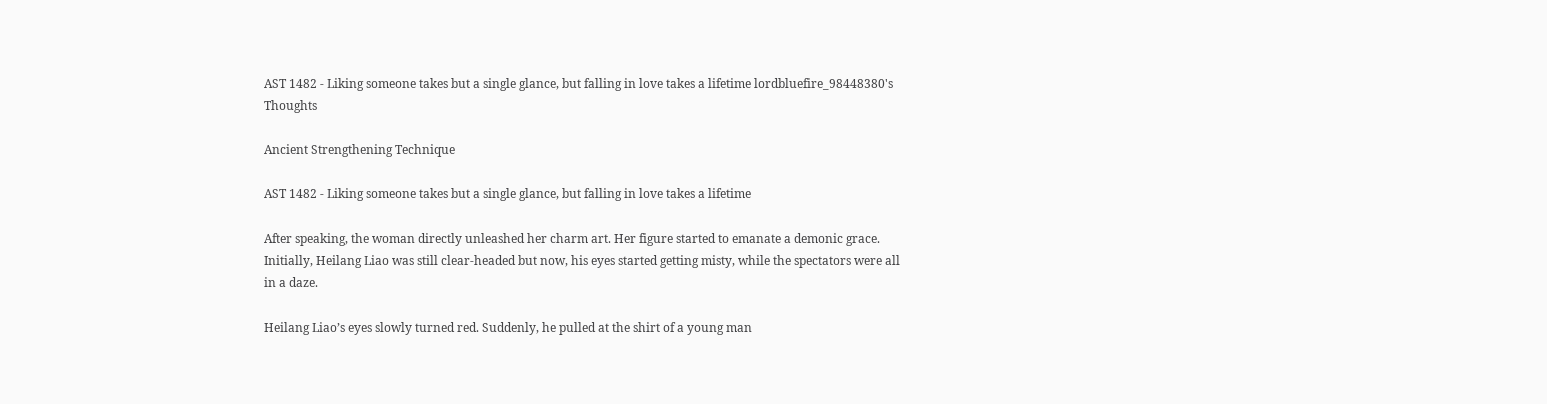AST 1482 - Liking someone takes but a single glance, but falling in love takes a lifetime lordbluefire_98448380's Thoughts

Ancient Strengthening Technique

AST 1482 - Liking someone takes but a single glance, but falling in love takes a lifetime

After speaking, the woman directly unleashed her charm art. Her figure started to emanate a demonic grace. Initially, Heilang Liao was still clear-headed but now, his eyes started getting misty, while the spectators were all in a daze.

Heilang Liao’s eyes slowly turned red. Suddenly, he pulled at the shirt of a young man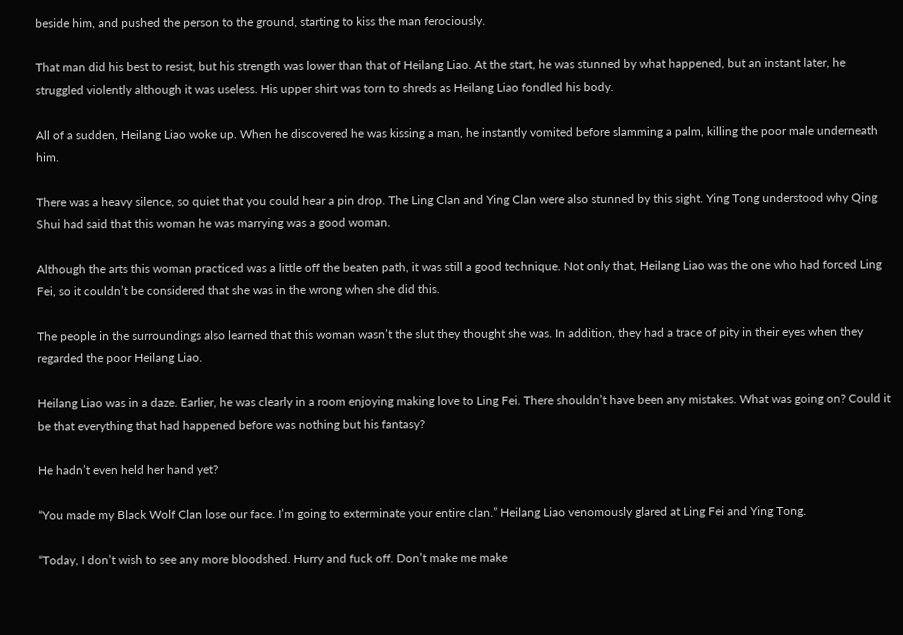beside him, and pushed the person to the ground, starting to kiss the man ferociously.

That man did his best to resist, but his strength was lower than that of Heilang Liao. At the start, he was stunned by what happened, but an instant later, he struggled violently although it was useless. His upper shirt was torn to shreds as Heilang Liao fondled his body.

All of a sudden, Heilang Liao woke up. When he discovered he was kissing a man, he instantly vomited before slamming a palm, killing the poor male underneath him.

There was a heavy silence, so quiet that you could hear a pin drop. The Ling Clan and Ying Clan were also stunned by this sight. Ying Tong understood why Qing Shui had said that this woman he was marrying was a good woman.

Although the arts this woman practiced was a little off the beaten path, it was still a good technique. Not only that, Heilang Liao was the one who had forced Ling Fei, so it couldn’t be considered that she was in the wrong when she did this.

The people in the surroundings also learned that this woman wasn’t the slut they thought she was. In addition, they had a trace of pity in their eyes when they regarded the poor Heilang Liao.

Heilang Liao was in a daze. Earlier, he was clearly in a room enjoying making love to Ling Fei. There shouldn’t have been any mistakes. What was going on? Could it be that everything that had happened before was nothing but his fantasy?

He hadn’t even held her hand yet?

“You made my Black Wolf Clan lose our face. I’m going to exterminate your entire clan.” Heilang Liao venomously glared at Ling Fei and Ying Tong.

“Today, I don’t wish to see any more bloodshed. Hurry and fuck off. Don’t make me make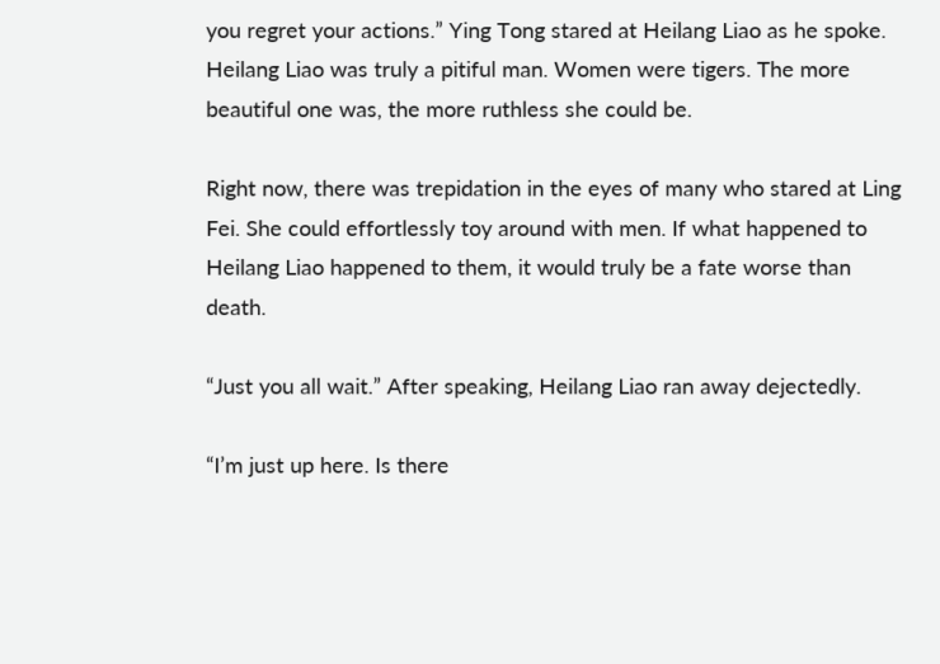you regret your actions.” Ying Tong stared at Heilang Liao as he spoke. Heilang Liao was truly a pitiful man. Women were tigers. The more beautiful one was, the more ruthless she could be.

Right now, there was trepidation in the eyes of many who stared at Ling Fei. She could effortlessly toy around with men. If what happened to Heilang Liao happened to them, it would truly be a fate worse than death.

“Just you all wait.” After speaking, Heilang Liao ran away dejectedly.

“I’m just up here. Is there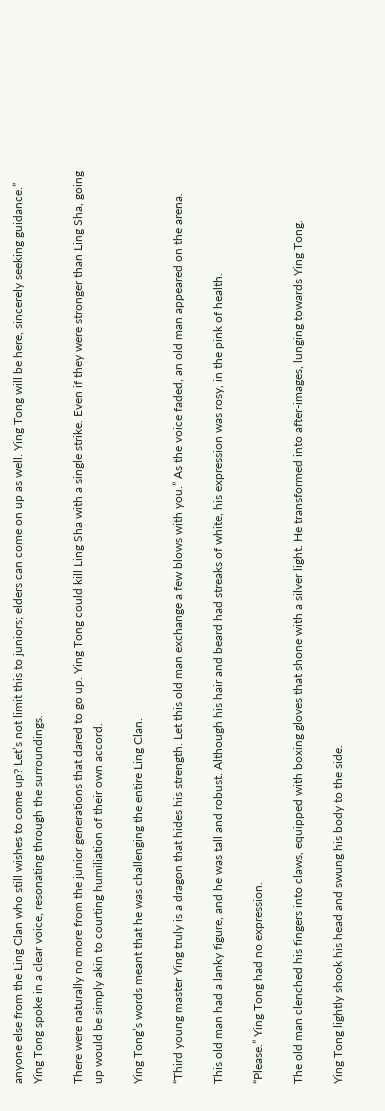anyone else from the Ling Clan who still wishes to come up? Let’s not limit this to juniors; elders can come on up as well. Ying Tong will be here, sincerely seeking guidance.” Ying Tong spoke in a clear voice, resonating through the surroundings.

There were naturally no more from the junior generations that dared to go up. Ying Tong could kill Ling Sha with a single strike. Even if they were stronger than Ling Sha, going up would be simply akin to courting humiliation of their own accord.

Ying Tong’s words meant that he was challenging the entire Ling Clan.

“Third young master Ying truly is a dragon that hides his strength. Let this old man exchange a few blows with you.” As the voice faded, an old man appeared on the arena.

This old man had a lanky figure, and he was tall and robust. Although his hair and beard had streaks of white, his expression was rosy, in the pink of health.

“Please.” Ying Tong had no expression.

The old man clenched his fingers into claws, equipped with boxing gloves that shone with a silver light. He transformed into after-images, lunging towards Ying Tong.

Ying Tong lightly shook his head and swung his body to the side.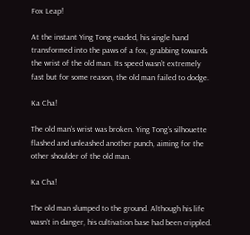Fox Leap!

At the instant Ying Tong evaded, his single hand transformed into the paws of a fox, grabbing towards the wrist of the old man. Its speed wasn’t extremely fast but for some reason, the old man failed to dodge.

Ka Cha!

The old man’s wrist was broken. Ying Tong’s silhouette flashed and unleashed another punch, aiming for the other shoulder of the old man.

Ka Cha!

The old man slumped to the ground. Although his life wasn’t in danger, his cultivation base had been crippled.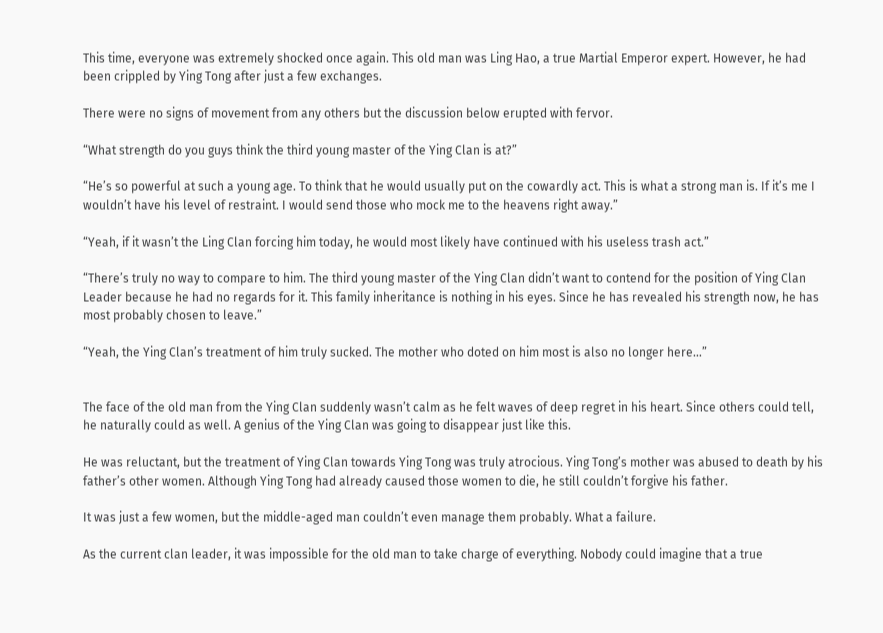This time, everyone was extremely shocked once again. This old man was Ling Hao, a true Martial Emperor expert. However, he had been crippled by Ying Tong after just a few exchanges.

There were no signs of movement from any others but the discussion below erupted with fervor.

“What strength do you guys think the third young master of the Ying Clan is at?”

“He’s so powerful at such a young age. To think that he would usually put on the cowardly act. This is what a strong man is. If it’s me I wouldn’t have his level of restraint. I would send those who mock me to the heavens right away.”

“Yeah, if it wasn’t the Ling Clan forcing him today, he would most likely have continued with his useless trash act.”

“There’s truly no way to compare to him. The third young master of the Ying Clan didn’t want to contend for the position of Ying Clan Leader because he had no regards for it. This family inheritance is nothing in his eyes. Since he has revealed his strength now, he has most probably chosen to leave.”

“Yeah, the Ying Clan’s treatment of him truly sucked. The mother who doted on him most is also no longer here…”


The face of the old man from the Ying Clan suddenly wasn’t calm as he felt waves of deep regret in his heart. Since others could tell, he naturally could as well. A genius of the Ying Clan was going to disappear just like this.

He was reluctant, but the treatment of Ying Clan towards Ying Tong was truly atrocious. Ying Tong’s mother was abused to death by his father’s other women. Although Ying Tong had already caused those women to die, he still couldn’t forgive his father.

It was just a few women, but the middle-aged man couldn’t even manage them probably. What a failure.

As the current clan leader, it was impossible for the old man to take charge of everything. Nobody could imagine that a true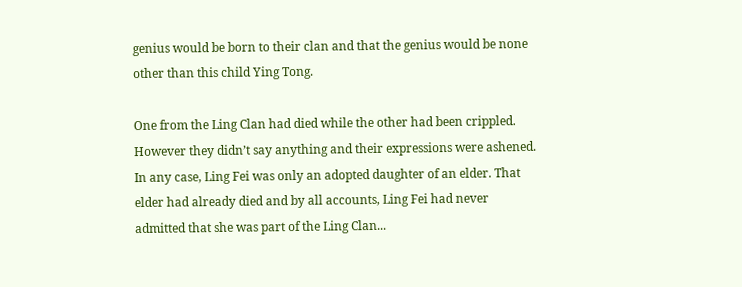genius would be born to their clan and that the genius would be none other than this child Ying Tong.

One from the Ling Clan had died while the other had been crippled. However they didn’t say anything and their expressions were ashened. In any case, Ling Fei was only an adopted daughter of an elder. That elder had already died and by all accounts, Ling Fei had never admitted that she was part of the Ling Clan...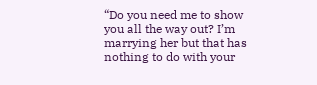“Do you need me to show you all the way out? I’m marrying her but that has nothing to do with your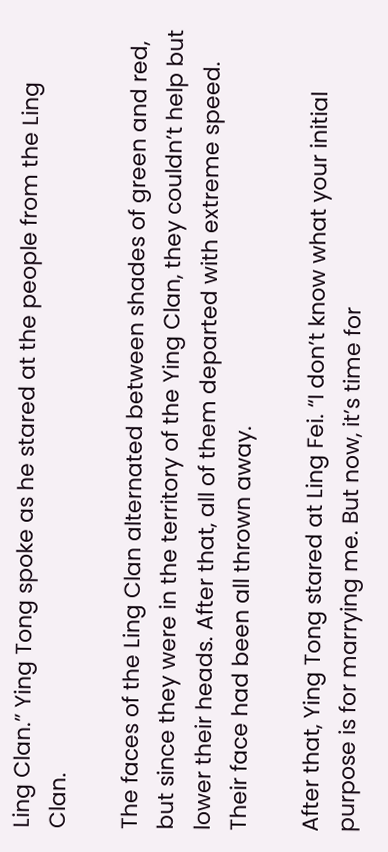Ling Clan.” Ying Tong spoke as he stared at the people from the Ling Clan.

The faces of the Ling Clan alternated between shades of green and red, but since they were in the territory of the Ying Clan, they couldn’t help but lower their heads. After that, all of them departed with extreme speed. Their face had been all thrown away.

After that, Ying Tong stared at Ling Fei. “I don’t know what your initial purpose is for marrying me. But now, it’s time for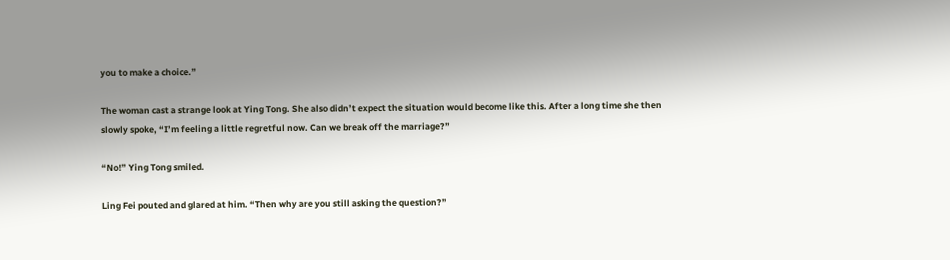you to make a choice.”

The woman cast a strange look at Ying Tong. She also didn’t expect the situation would become like this. After a long time she then slowly spoke, “I’m feeling a little regretful now. Can we break off the marriage?”

“No!” Ying Tong smiled.

Ling Fei pouted and glared at him. “Then why are you still asking the question?”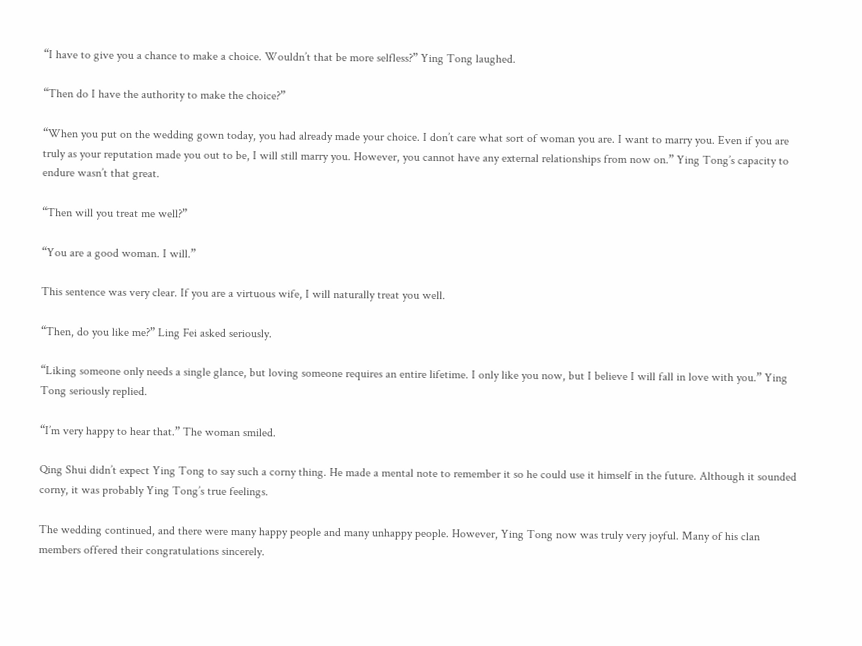“I have to give you a chance to make a choice. Wouldn’t that be more selfless?” Ying Tong laughed.

“Then do I have the authority to make the choice?”

“When you put on the wedding gown today, you had already made your choice. I don’t care what sort of woman you are. I want to marry you. Even if you are truly as your reputation made you out to be, I will still marry you. However, you cannot have any external relationships from now on.” Ying Tong’s capacity to endure wasn’t that great.

“Then will you treat me well?”

“You are a good woman. I will.”

This sentence was very clear. If you are a virtuous wife, I will naturally treat you well.

“Then, do you like me?” Ling Fei asked seriously.

“Liking someone only needs a single glance, but loving someone requires an entire lifetime. I only like you now, but I believe I will fall in love with you.” Ying Tong seriously replied.

“I’m very happy to hear that.” The woman smiled.

Qing Shui didn’t expect Ying Tong to say such a corny thing. He made a mental note to remember it so he could use it himself in the future. Although it sounded corny, it was probably Ying Tong’s true feelings.

The wedding continued, and there were many happy people and many unhappy people. However, Ying Tong now was truly very joyful. Many of his clan members offered their congratulations sincerely.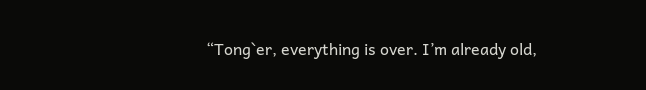“Tong`er, everything is over. I’m already old,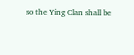so the Ying Clan shall be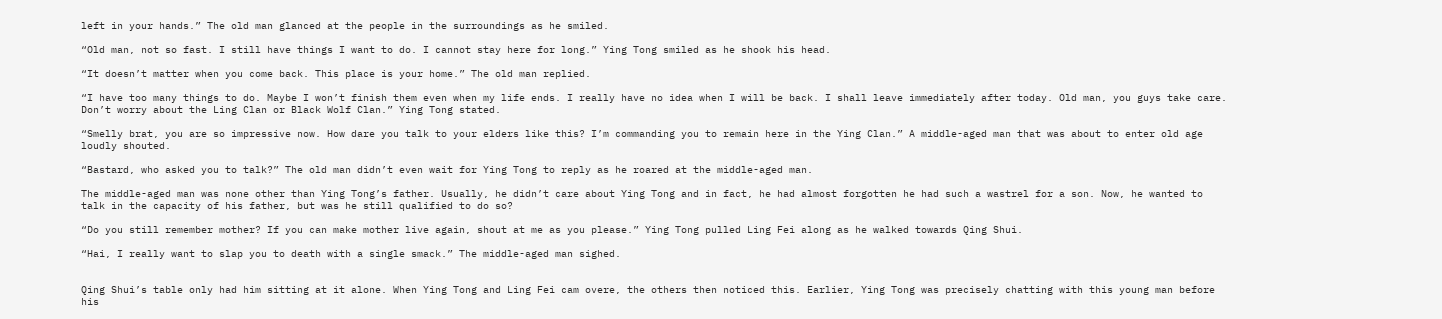left in your hands.” The old man glanced at the people in the surroundings as he smiled.

“Old man, not so fast. I still have things I want to do. I cannot stay here for long.” Ying Tong smiled as he shook his head.

“It doesn’t matter when you come back. This place is your home.” The old man replied.

“I have too many things to do. Maybe I won’t finish them even when my life ends. I really have no idea when I will be back. I shall leave immediately after today. Old man, you guys take care. Don’t worry about the Ling Clan or Black Wolf Clan.” Ying Tong stated.

“Smelly brat, you are so impressive now. How dare you talk to your elders like this? I’m commanding you to remain here in the Ying Clan.” A middle-aged man that was about to enter old age loudly shouted.

“Bastard, who asked you to talk?” The old man didn’t even wait for Ying Tong to reply as he roared at the middle-aged man.

The middle-aged man was none other than Ying Tong’s father. Usually, he didn’t care about Ying Tong and in fact, he had almost forgotten he had such a wastrel for a son. Now, he wanted to talk in the capacity of his father, but was he still qualified to do so?

“Do you still remember mother? If you can make mother live again, shout at me as you please.” Ying Tong pulled Ling Fei along as he walked towards Qing Shui.

“Hai, I really want to slap you to death with a single smack.” The middle-aged man sighed.


Qing Shui’s table only had him sitting at it alone. When Ying Tong and Ling Fei cam overe, the others then noticed this. Earlier, Ying Tong was precisely chatting with this young man before his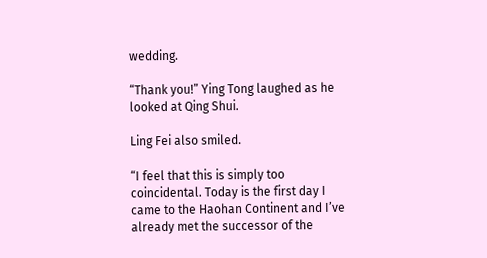wedding.

“Thank you!” Ying Tong laughed as he looked at Qing Shui.

Ling Fei also smiled.

“I feel that this is simply too coincidental. Today is the first day I came to the Haohan Continent and I’ve already met the successor of the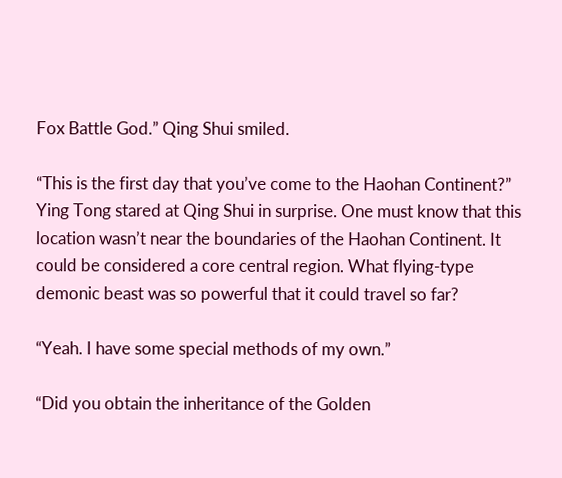Fox Battle God.” Qing Shui smiled.

“This is the first day that you’ve come to the Haohan Continent?”  Ying Tong stared at Qing Shui in surprise. One must know that this location wasn’t near the boundaries of the Haohan Continent. It could be considered a core central region. What flying-type demonic beast was so powerful that it could travel so far?

“Yeah. I have some special methods of my own.”

“Did you obtain the inheritance of the Golden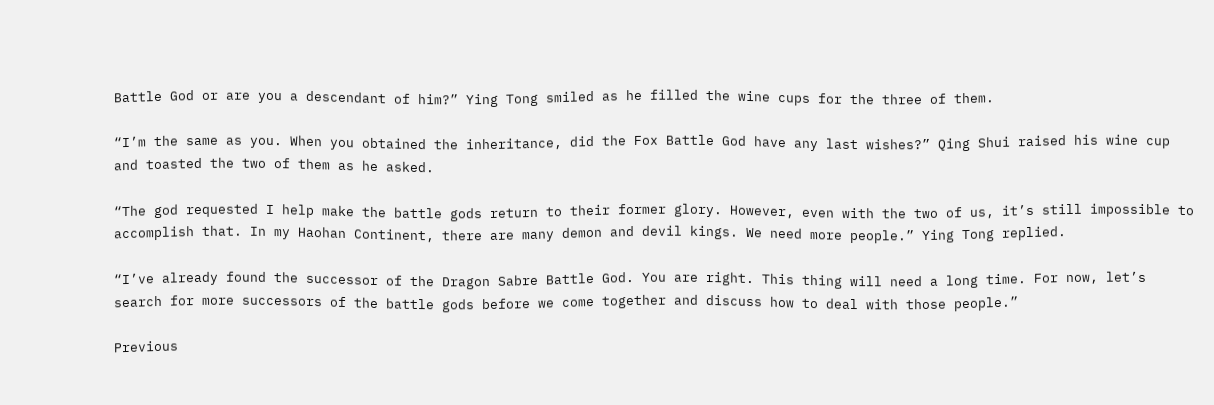Battle God or are you a descendant of him?” Ying Tong smiled as he filled the wine cups for the three of them.

“I’m the same as you. When you obtained the inheritance, did the Fox Battle God have any last wishes?” Qing Shui raised his wine cup and toasted the two of them as he asked.

“The god requested I help make the battle gods return to their former glory. However, even with the two of us, it’s still impossible to accomplish that. In my Haohan Continent, there are many demon and devil kings. We need more people.” Ying Tong replied.

“I’ve already found the successor of the Dragon Sabre Battle God. You are right. This thing will need a long time. For now, let’s search for more successors of the battle gods before we come together and discuss how to deal with those people.”

Previous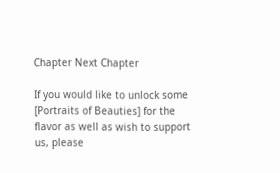Chapter Next Chapter

If you would like to unlock some [Portraits of Beauties] for the flavor as well as wish to support us, please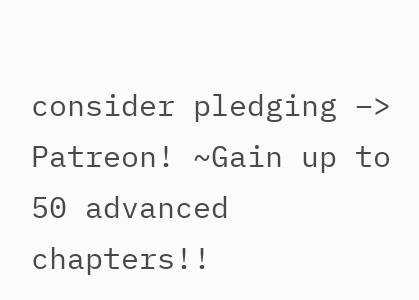consider pledging –> Patreon! ~Gain up to 50 advanced chapters!!